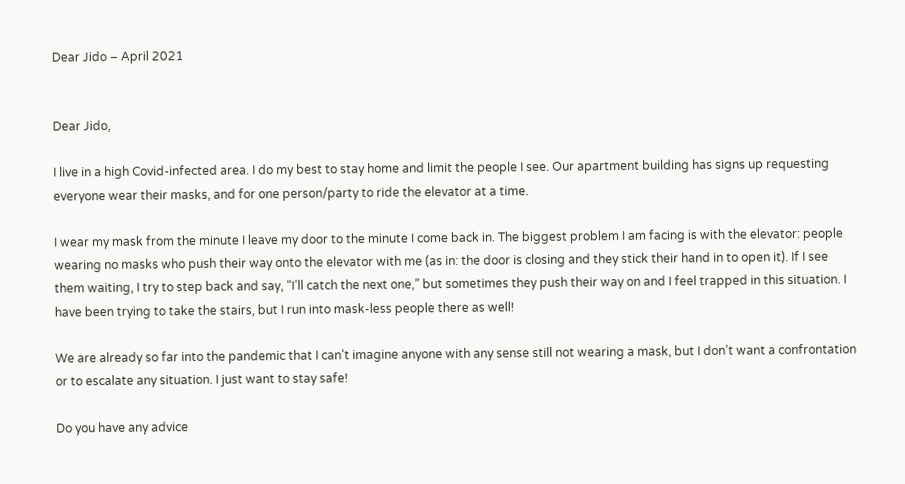Dear Jido – April 2021


Dear Jido,

I live in a high Covid-infected area. I do my best to stay home and limit the people I see. Our apartment building has signs up requesting everyone wear their masks, and for one person/party to ride the elevator at a time.

I wear my mask from the minute I leave my door to the minute I come back in. The biggest problem I am facing is with the elevator: people wearing no masks who push their way onto the elevator with me (as in: the door is closing and they stick their hand in to open it). If I see them waiting, I try to step back and say, “I’ll catch the next one,” but sometimes they push their way on and I feel trapped in this situation. I have been trying to take the stairs, but I run into mask-less people there as well!

We are already so far into the pandemic that I can’t imagine anyone with any sense still not wearing a mask, but I don’t want a confrontation or to escalate any situation. I just want to stay safe!

Do you have any advice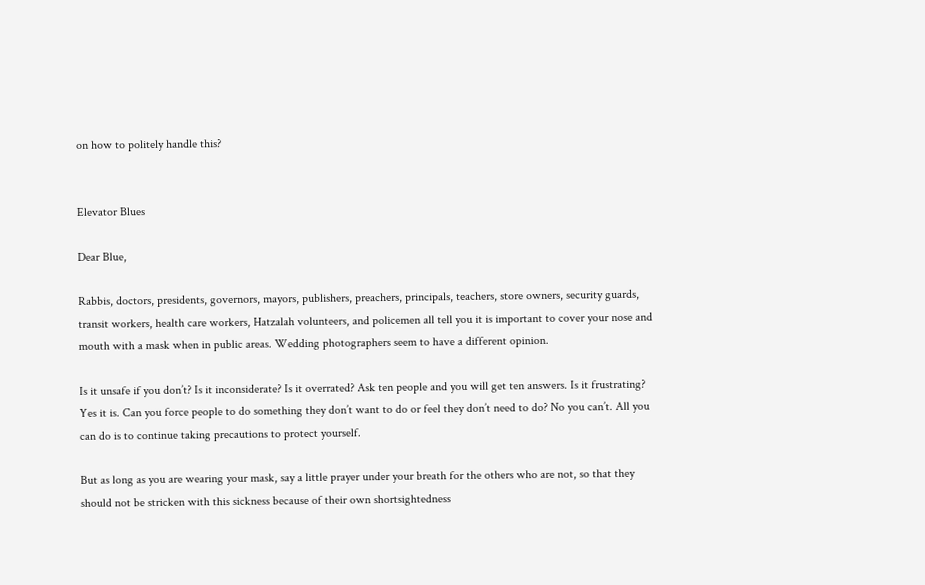on how to politely handle this?


Elevator Blues

Dear Blue,

Rabbis, doctors, presidents, governors, mayors, publishers, preachers, principals, teachers, store owners, security guards, transit workers, health care workers, Hatzalah volunteers, and policemen all tell you it is important to cover your nose and mouth with a mask when in public areas. Wedding photographers seem to have a different opinion.

Is it unsafe if you don’t? Is it inconsiderate? Is it overrated? Ask ten people and you will get ten answers. Is it frustrating? Yes it is. Can you force people to do something they don’t want to do or feel they don’t need to do? No you can’t. All you can do is to continue taking precautions to protect yourself.

But as long as you are wearing your mask, say a little prayer under your breath for the others who are not, so that they should not be stricken with this sickness because of their own shortsightedness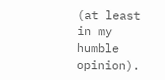(at least in my humble opinion).